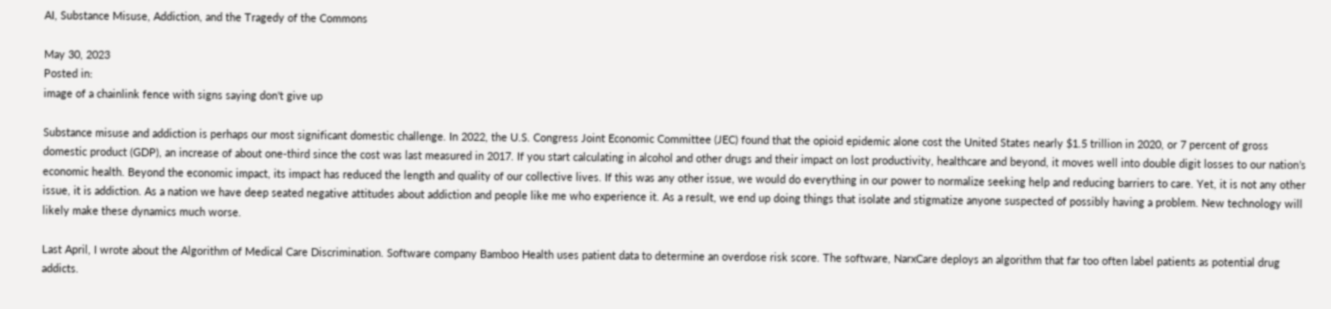AI, Substance Misuse, Addiction, and the Tragedy of the Commons

May 30, 2023
Posted in:
image of a chainlink fence with signs saying don't give up

Substance misuse and addiction is perhaps our most significant domestic challenge. In 2022, the U.S. Congress Joint Economic Committee (JEC) found that the opioid epidemic alone cost the United States nearly $1.5 trillion in 2020, or 7 percent of gross domestic product (GDP), an increase of about one-third since the cost was last measured in 2017. If you start calculating in alcohol and other drugs and their impact on lost productivity, healthcare and beyond, it moves well into double digit losses to our nation’s economic health. Beyond the economic impact, its impact has reduced the length and quality of our collective lives. If this was any other issue, we would do everything in our power to normalize seeking help and reducing barriers to care. Yet, it is not any other issue, it is addiction. As a nation we have deep seated negative attitudes about addiction and people like me who experience it. As a result, we end up doing things that isolate and stigmatize anyone suspected of possibly having a problem. New technology will likely make these dynamics much worse.

Last April, I wrote about the Algorithm of Medical Care Discrimination. Software company Bamboo Health uses patient data to determine an overdose risk score. The software, NarxCare deploys an algorithm that far too often label patients as potential drug addicts.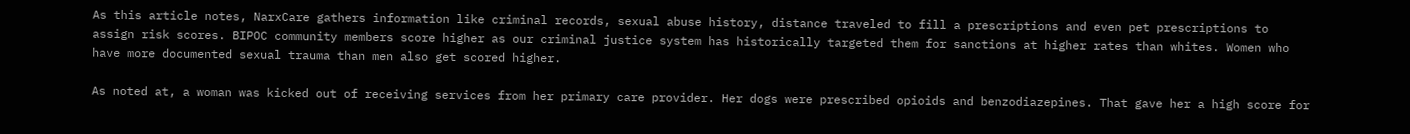As this article notes, NarxCare gathers information like criminal records, sexual abuse history, distance traveled to fill a prescriptions and even pet prescriptions to assign risk scores. BIPOC community members score higher as our criminal justice system has historically targeted them for sanctions at higher rates than whites. Women who have more documented sexual trauma than men also get scored higher.

As noted at, a woman was kicked out of receiving services from her primary care provider. Her dogs were prescribed opioids and benzodiazepines. That gave her a high score for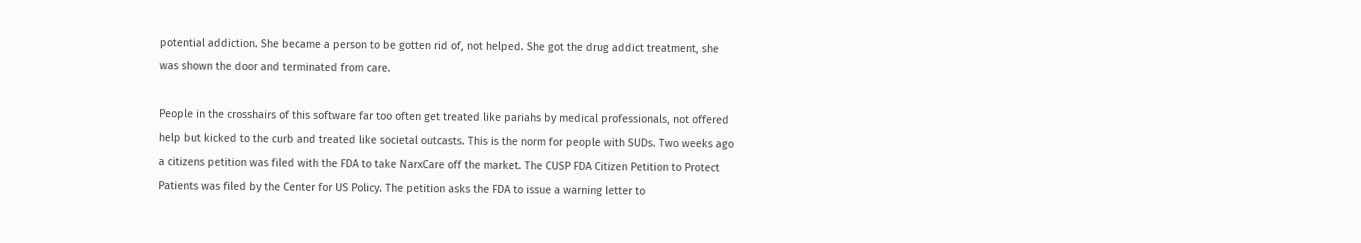potential addiction. She became a person to be gotten rid of, not helped. She got the drug addict treatment, she was shown the door and terminated from care.

People in the crosshairs of this software far too often get treated like pariahs by medical professionals, not offered help but kicked to the curb and treated like societal outcasts. This is the norm for people with SUDs. Two weeks ago a citizens petition was filed with the FDA to take NarxCare off the market. The CUSP FDA Citizen Petition to Protect Patients was filed by the Center for US Policy. The petition asks the FDA to issue a warning letter to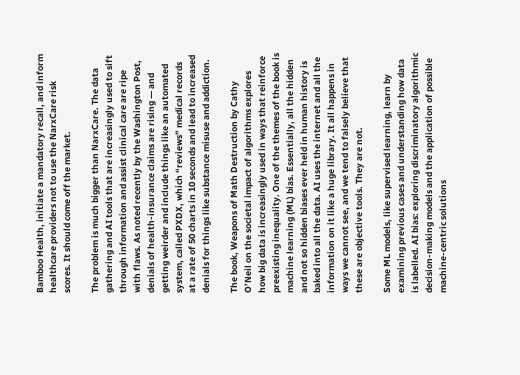Bamboo Health, initiate a mandatory recall, and inform healthcare providers not to use the NarxCare risk scores. It should come off the market.

The problem is much bigger than NarxCare. The data gathering and AI tools that are increasingly used to sift through information and assist clinical care are ripe with flaws. As noted recently by the Washington Post, denials of health-insurance claims are rising — and getting weirder and include things like an automated system, called PXDX, which “reviews” medical records at a rate of 50 charts in 10 seconds and lead to increased denials for things like substance misuse and addiction.

The book, Weapons of Math Destruction by Cathy O’Neil on the societal impact of algorithms explores how big data is increasingly used in ways that reinforce preexisting inequality. One of the themes of the book is machine learning (ML) bias. Essentially, all the hidden and not so hidden biases ever held in human history is baked into all the data. AI uses the internet and all the information on it like a huge library. It all happens in ways we cannot see, and we tend to falsely believe that these are objective tools. They are not.

Some ML models, like supervised learning, learn by examining previous cases and understanding how data is labelled. AI bias: exploring discriminatory algorithmic decision-making models and the application of possible machine-centric solutions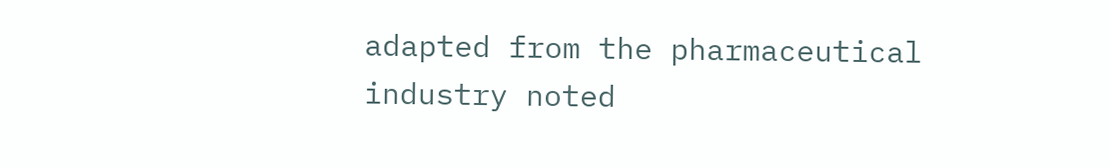adapted from the pharmaceutical industry noted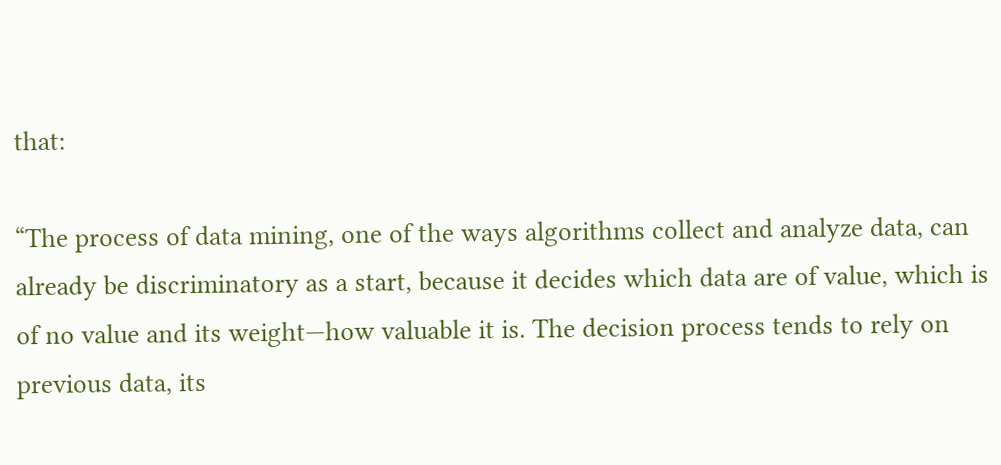that:

“The process of data mining, one of the ways algorithms collect and analyze data, can already be discriminatory as a start, because it decides which data are of value, which is of no value and its weight—how valuable it is. The decision process tends to rely on previous data, its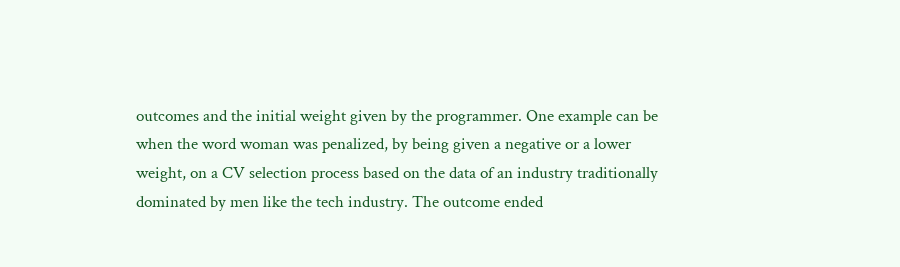outcomes and the initial weight given by the programmer. One example can be when the word woman was penalized, by being given a negative or a lower weight, on a CV selection process based on the data of an industry traditionally dominated by men like the tech industry. The outcome ended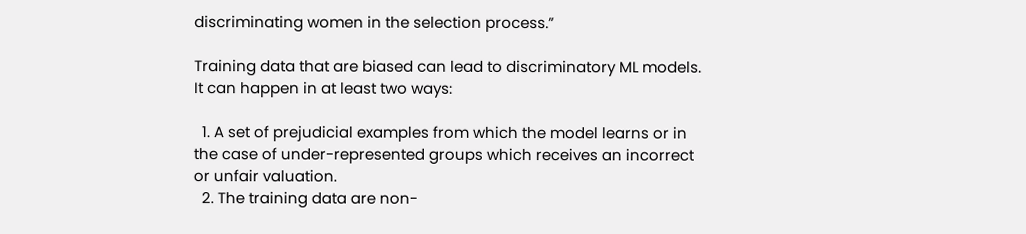discriminating women in the selection process.”

Training data that are biased can lead to discriminatory ML models. It can happen in at least two ways:

  1. A set of prejudicial examples from which the model learns or in the case of under-represented groups which receives an incorrect or unfair valuation.
  2. The training data are non-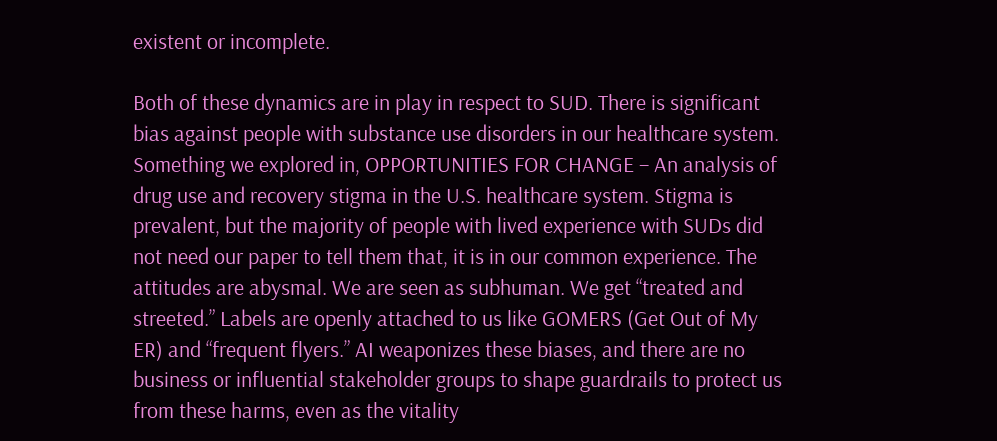existent or incomplete.

Both of these dynamics are in play in respect to SUD. There is significant bias against people with substance use disorders in our healthcare system. Something we explored in, OPPORTUNITIES FOR CHANGE – An analysis of drug use and recovery stigma in the U.S. healthcare system. Stigma is prevalent, but the majority of people with lived experience with SUDs did not need our paper to tell them that, it is in our common experience. The attitudes are abysmal. We are seen as subhuman. We get “treated and streeted.” Labels are openly attached to us like GOMERS (Get Out of My ER) and “frequent flyers.” AI weaponizes these biases, and there are no business or influential stakeholder groups to shape guardrails to protect us from these harms, even as the vitality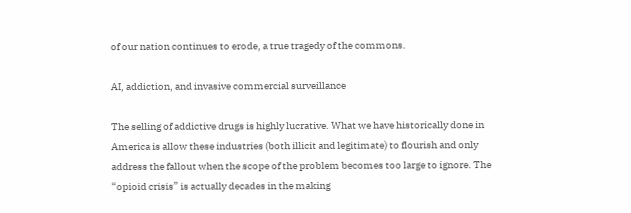of our nation continues to erode, a true tragedy of the commons.

AI, addiction, and invasive commercial surveillance

The selling of addictive drugs is highly lucrative. What we have historically done in America is allow these industries (both illicit and legitimate) to flourish and only address the fallout when the scope of the problem becomes too large to ignore. The “opioid crisis” is actually decades in the making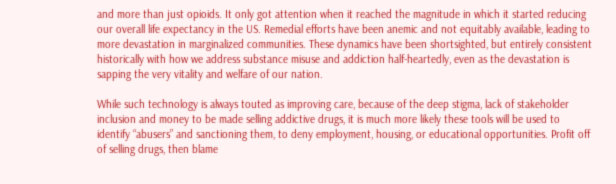and more than just opioids. It only got attention when it reached the magnitude in which it started reducing our overall life expectancy in the US. Remedial efforts have been anemic and not equitably available, leading to more devastation in marginalized communities. These dynamics have been shortsighted, but entirely consistent historically with how we address substance misuse and addiction half-heartedly, even as the devastation is sapping the very vitality and welfare of our nation.

While such technology is always touted as improving care, because of the deep stigma, lack of stakeholder inclusion and money to be made selling addictive drugs, it is much more likely these tools will be used to identify “abusers” and sanctioning them, to deny employment, housing, or educational opportunities. Profit off of selling drugs, then blame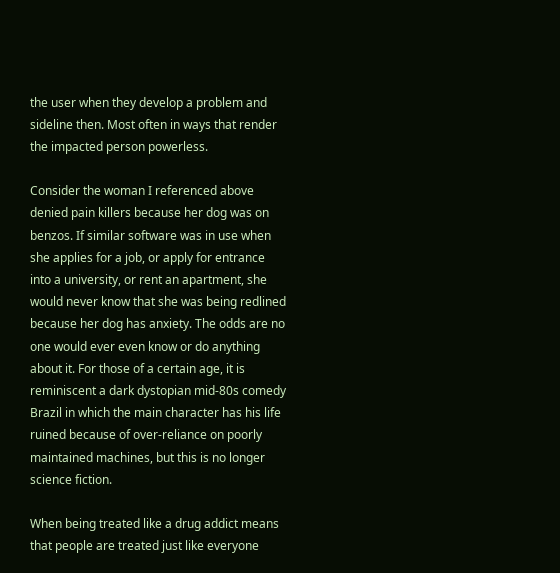the user when they develop a problem and sideline then. Most often in ways that render the impacted person powerless.

Consider the woman I referenced above denied pain killers because her dog was on benzos. If similar software was in use when she applies for a job, or apply for entrance into a university, or rent an apartment, she would never know that she was being redlined because her dog has anxiety. The odds are no one would ever even know or do anything about it. For those of a certain age, it is reminiscent a dark dystopian mid-80s comedy Brazil in which the main character has his life ruined because of over-reliance on poorly maintained machines, but this is no longer science fiction.

When being treated like a drug addict means that people are treated just like everyone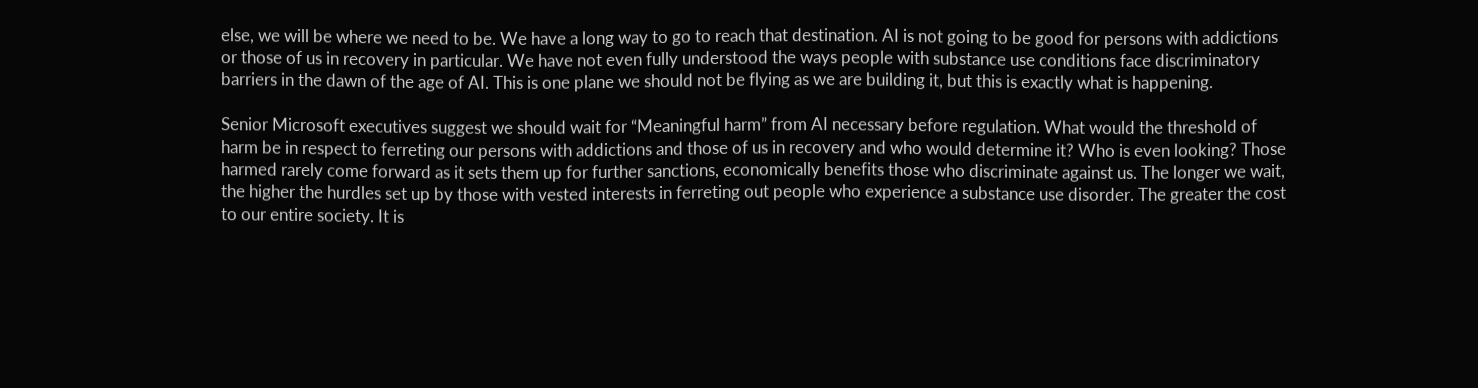else, we will be where we need to be. We have a long way to go to reach that destination. AI is not going to be good for persons with addictions or those of us in recovery in particular. We have not even fully understood the ways people with substance use conditions face discriminatory barriers in the dawn of the age of AI. This is one plane we should not be flying as we are building it, but this is exactly what is happening.

Senior Microsoft executives suggest we should wait for “Meaningful harm” from AI necessary before regulation. What would the threshold of harm be in respect to ferreting our persons with addictions and those of us in recovery and who would determine it? Who is even looking? Those harmed rarely come forward as it sets them up for further sanctions, economically benefits those who discriminate against us. The longer we wait, the higher the hurdles set up by those with vested interests in ferreting out people who experience a substance use disorder. The greater the cost to our entire society. It is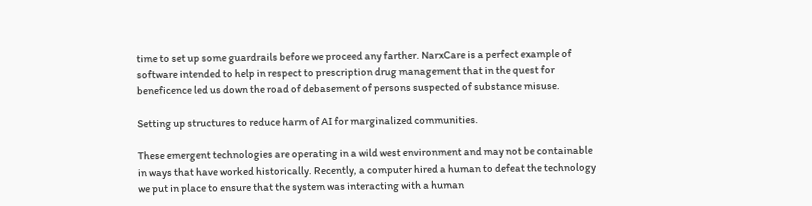time to set up some guardrails before we proceed any farther. NarxCare is a perfect example of software intended to help in respect to prescription drug management that in the quest for beneficence led us down the road of debasement of persons suspected of substance misuse.

Setting up structures to reduce harm of AI for marginalized communities.

These emergent technologies are operating in a wild west environment and may not be containable in ways that have worked historically. Recently, a computer hired a human to defeat the technology we put in place to ensure that the system was interacting with a human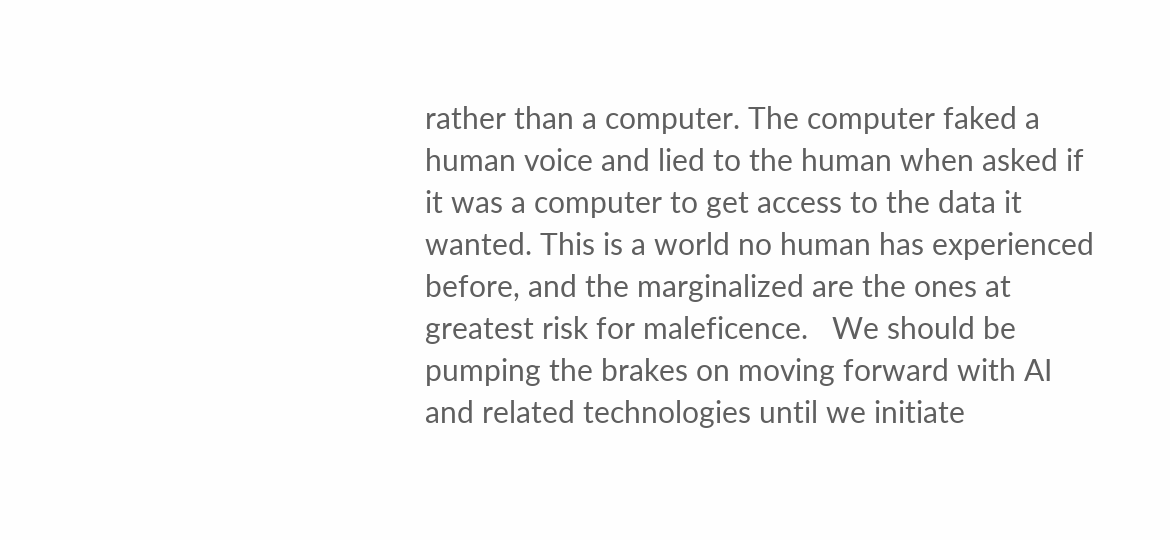rather than a computer. The computer faked a human voice and lied to the human when asked if it was a computer to get access to the data it wanted. This is a world no human has experienced before, and the marginalized are the ones at greatest risk for maleficence.   We should be pumping the brakes on moving forward with AI and related technologies until we initiate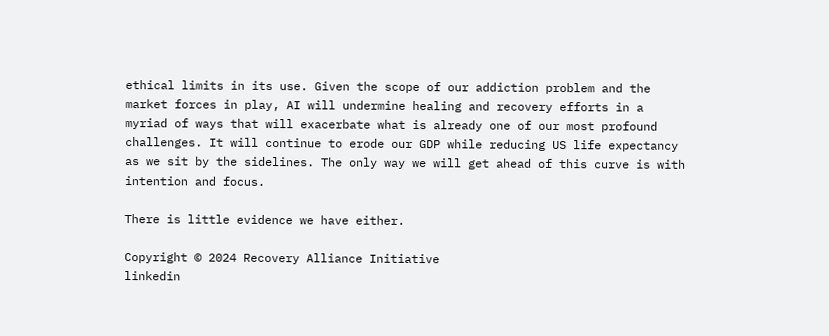ethical limits in its use. Given the scope of our addiction problem and the market forces in play, AI will undermine healing and recovery efforts in a myriad of ways that will exacerbate what is already one of our most profound challenges. It will continue to erode our GDP while reducing US life expectancy as we sit by the sidelines. The only way we will get ahead of this curve is with intention and focus.

There is little evidence we have either.

Copyright © 2024 Recovery Alliance Initiative
linkedin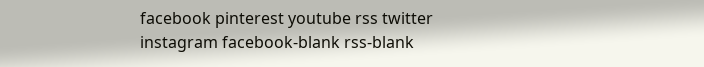facebook pinterest youtube rss twitter instagram facebook-blank rss-blank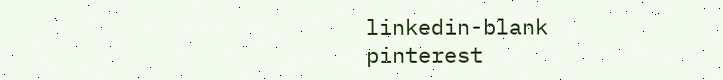linkedin-blank pinterest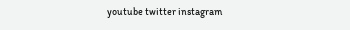youtube twitter instagram